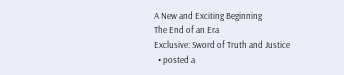A New and Exciting Beginning
The End of an Era
Exclusive: Sword of Truth and Justice
  • posted a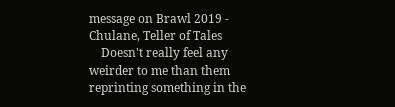message on Brawl 2019 - Chulane, Teller of Tales
    Doesn't really feel any weirder to me than them reprinting something in the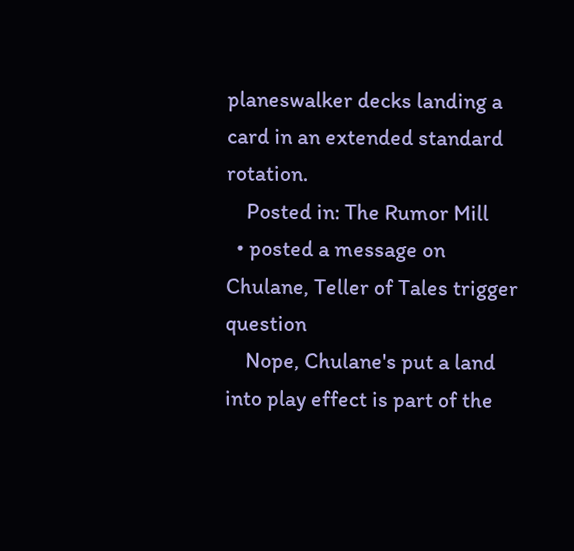planeswalker decks landing a card in an extended standard rotation.
    Posted in: The Rumor Mill
  • posted a message on Chulane, Teller of Tales trigger question
    Nope, Chulane's put a land into play effect is part of the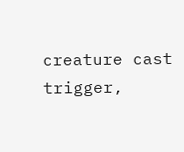creature cast trigger,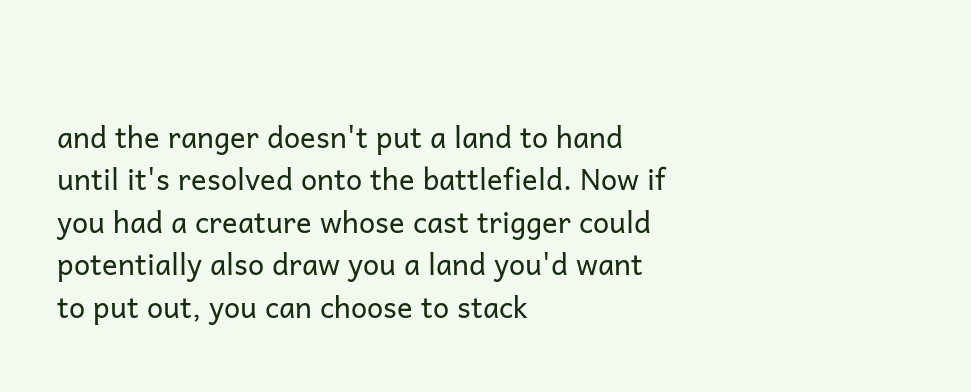and the ranger doesn't put a land to hand until it's resolved onto the battlefield. Now if you had a creature whose cast trigger could potentially also draw you a land you'd want to put out, you can choose to stack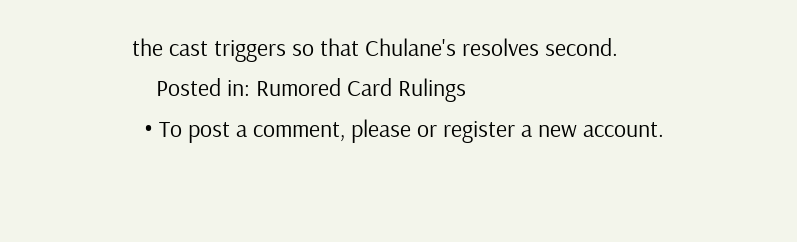the cast triggers so that Chulane's resolves second.
    Posted in: Rumored Card Rulings
  • To post a comment, please or register a new account.